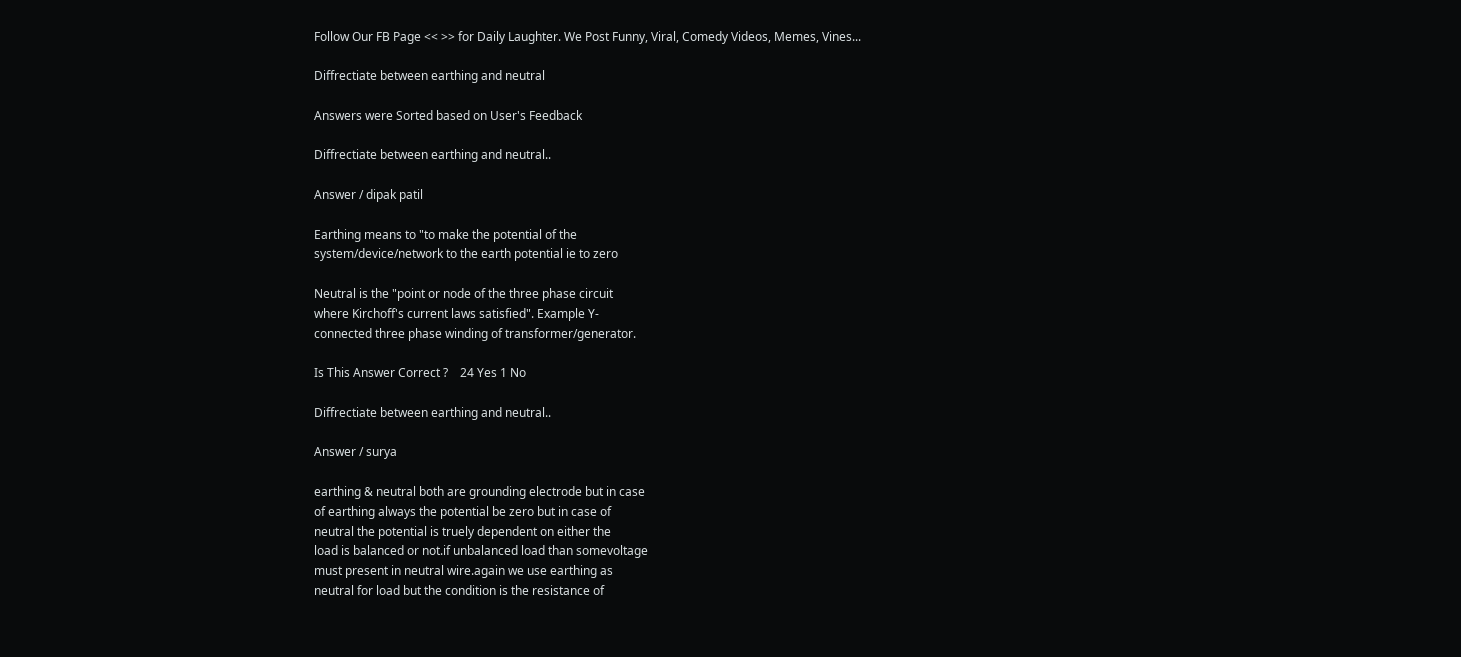Follow Our FB Page << >> for Daily Laughter. We Post Funny, Viral, Comedy Videos, Memes, Vines...

Diffrectiate between earthing and neutral

Answers were Sorted based on User's Feedback

Diffrectiate between earthing and neutral..

Answer / dipak patil

Earthing means to "to make the potential of the
system/device/network to the earth potential ie to zero

Neutral is the "point or node of the three phase circuit
where Kirchoff's current laws satisfied". Example Y-
connected three phase winding of transformer/generator.

Is This Answer Correct ?    24 Yes 1 No

Diffrectiate between earthing and neutral..

Answer / surya

earthing & neutral both are grounding electrode but in case
of earthing always the potential be zero but in case of
neutral the potential is truely dependent on either the
load is balanced or not.if unbalanced load than somevoltage
must present in neutral wire.again we use earthing as
neutral for load but the condition is the resistance of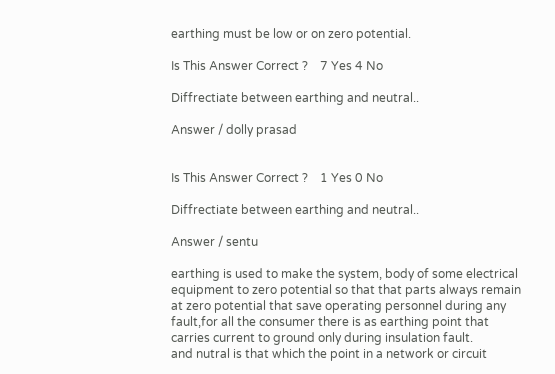earthing must be low or on zero potential.

Is This Answer Correct ?    7 Yes 4 No

Diffrectiate between earthing and neutral..

Answer / dolly prasad


Is This Answer Correct ?    1 Yes 0 No

Diffrectiate between earthing and neutral..

Answer / sentu

earthing is used to make the system, body of some electrical
equipment to zero potential so that that parts always remain
at zero potential that save operating personnel during any
fault,for all the consumer there is as earthing point that
carries current to ground only during insulation fault.
and nutral is that which the point in a network or circuit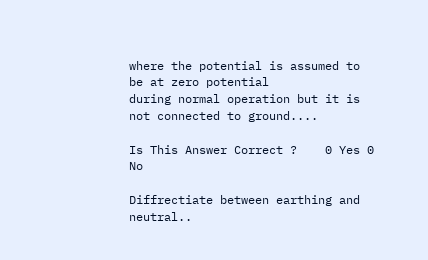where the potential is assumed to be at zero potential
during normal operation but it is not connected to ground....

Is This Answer Correct ?    0 Yes 0 No

Diffrectiate between earthing and neutral..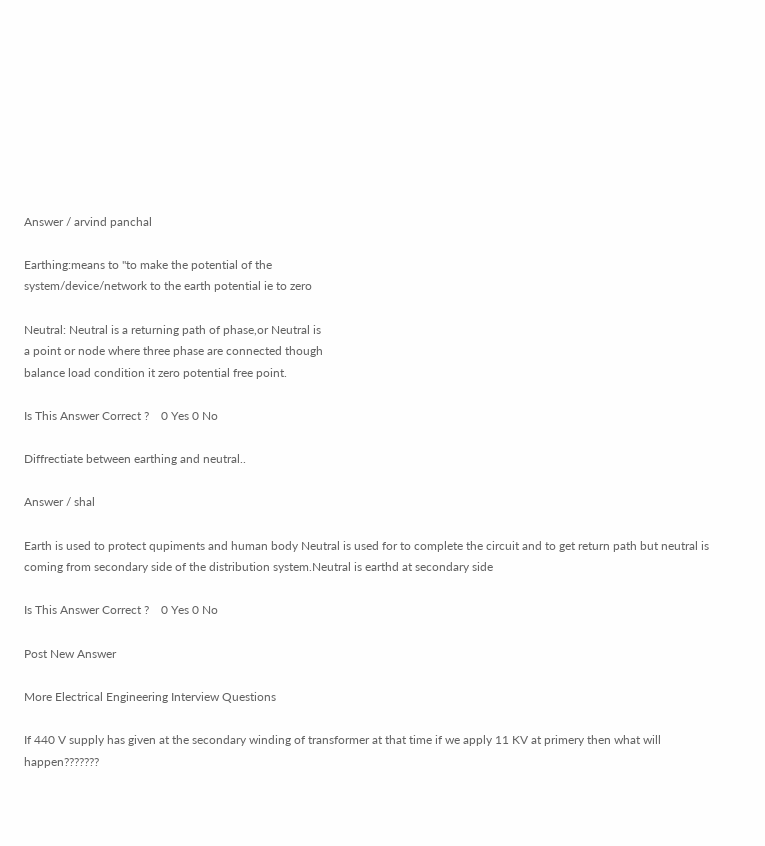Answer / arvind panchal

Earthing:means to "to make the potential of the
system/device/network to the earth potential ie to zero

Neutral: Neutral is a returning path of phase,or Neutral is
a point or node where three phase are connected though
balance load condition it zero potential free point.

Is This Answer Correct ?    0 Yes 0 No

Diffrectiate between earthing and neutral..

Answer / shal

Earth is used to protect qupiments and human body Neutral is used for to complete the circuit and to get return path but neutral is coming from secondary side of the distribution system.Neutral is earthd at secondary side

Is This Answer Correct ?    0 Yes 0 No

Post New Answer

More Electrical Engineering Interview Questions

If 440 V supply has given at the secondary winding of transformer at that time if we apply 11 KV at primery then what will happen???????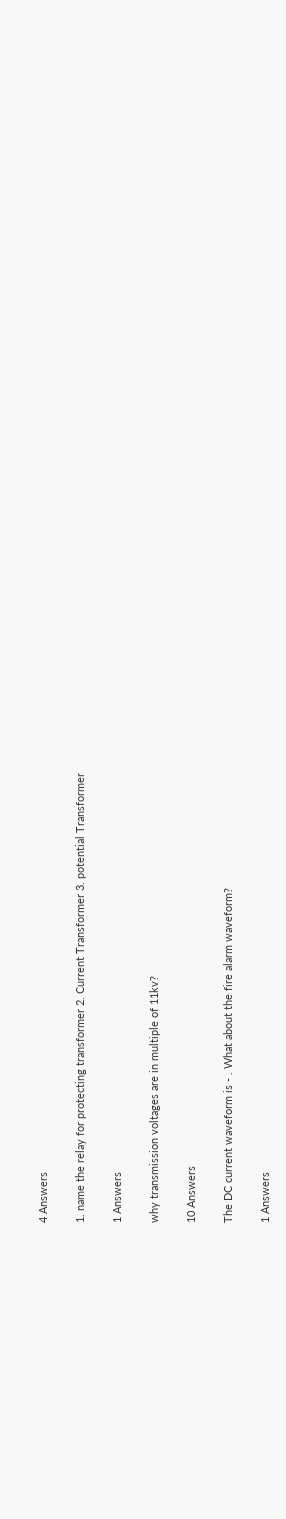4 Answers

1. name the relay for protecting transformer 2. Current Transformer 3. potential Transformer

1 Answers

why transmission voltages are in multiple of 11kv?

10 Answers

The DC current waveform is - . What about the fire alarm waveform?

1 Answers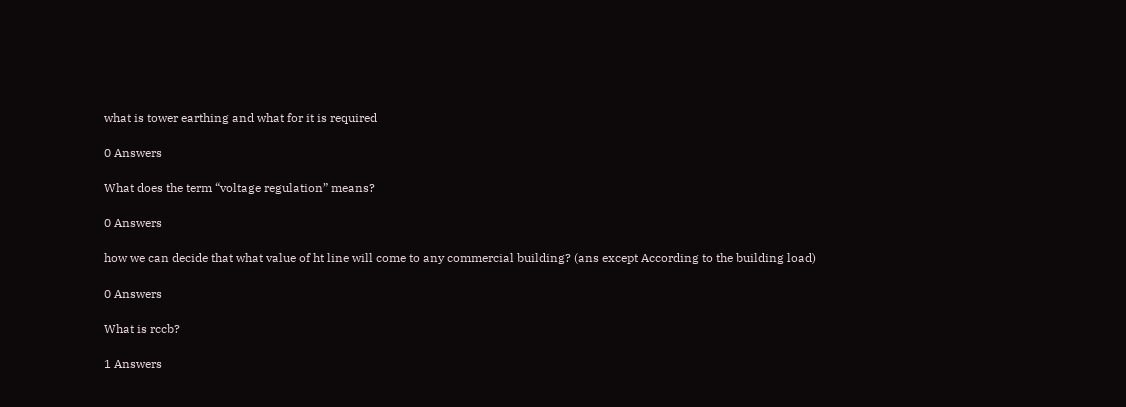what is tower earthing and what for it is required

0 Answers

What does the term “voltage regulation” means?

0 Answers

how we can decide that what value of ht line will come to any commercial building? (ans except According to the building load)

0 Answers

What is rccb?

1 Answers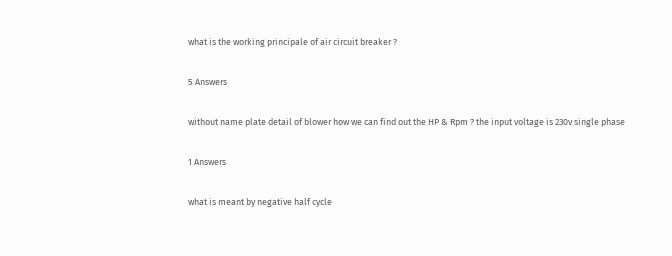what is the working principale of air circuit breaker ?

5 Answers

without name plate detail of blower how we can find out the HP & Rpm ? the input voltage is 230v single phase

1 Answers

what is meant by negative half cycle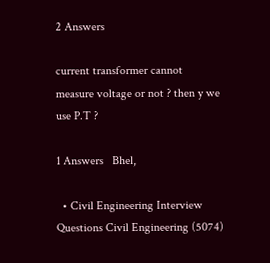2 Answers

current transformer cannot measure voltage or not ? then y we use P.T ?

1 Answers   Bhel,

  • Civil Engineering Interview Questions Civil Engineering (5074)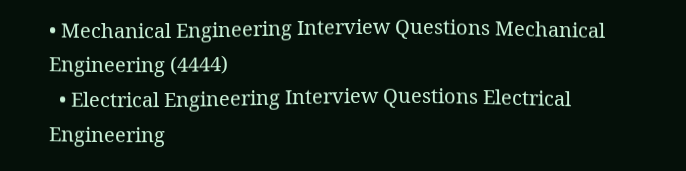• Mechanical Engineering Interview Questions Mechanical Engineering (4444)
  • Electrical Engineering Interview Questions Electrical Engineering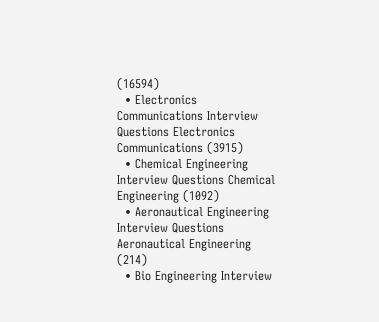(16594)
  • Electronics Communications Interview Questions Electronics Communications (3915)
  • Chemical Engineering Interview Questions Chemical Engineering (1092)
  • Aeronautical Engineering Interview Questions Aeronautical Engineering (214)
  • Bio Engineering Interview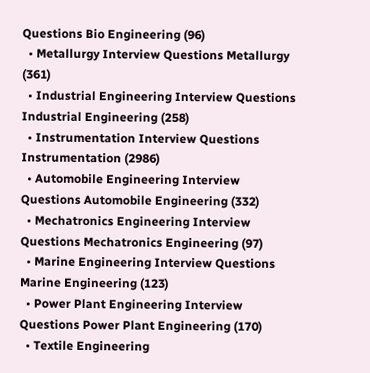Questions Bio Engineering (96)
  • Metallurgy Interview Questions Metallurgy (361)
  • Industrial Engineering Interview Questions Industrial Engineering (258)
  • Instrumentation Interview Questions Instrumentation (2986)
  • Automobile Engineering Interview Questions Automobile Engineering (332)
  • Mechatronics Engineering Interview Questions Mechatronics Engineering (97)
  • Marine Engineering Interview Questions Marine Engineering (123)
  • Power Plant Engineering Interview Questions Power Plant Engineering (170)
  • Textile Engineering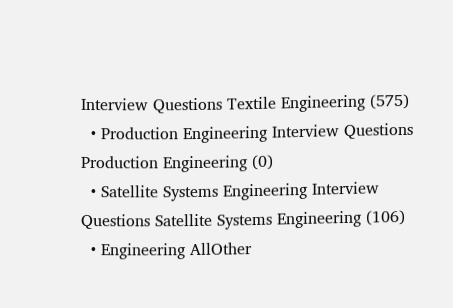Interview Questions Textile Engineering (575)
  • Production Engineering Interview Questions Production Engineering (0)
  • Satellite Systems Engineering Interview Questions Satellite Systems Engineering (106)
  • Engineering AllOther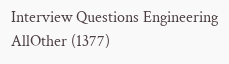Interview Questions Engineering AllOther (1377)